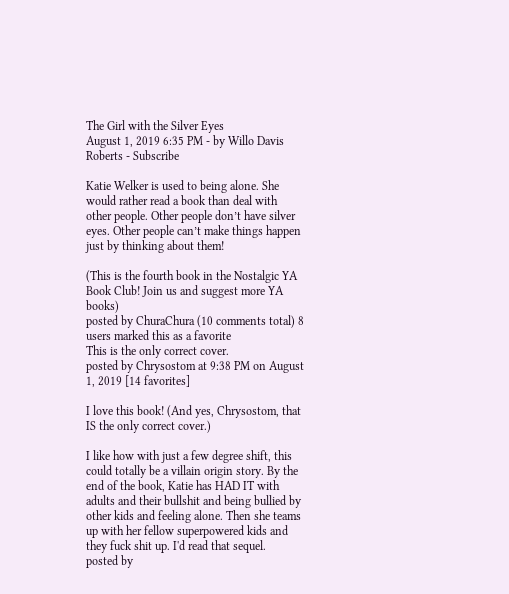The Girl with the Silver Eyes
August 1, 2019 6:35 PM - by Willo Davis Roberts - Subscribe

Katie Welker is used to being alone. She would rather read a book than deal with other people. Other people don’t have silver eyes. Other people can’t make things happen just by thinking about them!

(This is the fourth book in the Nostalgic YA Book Club! Join us and suggest more YA books)
posted by ChuraChura (10 comments total) 8 users marked this as a favorite
This is the only correct cover.
posted by Chrysostom at 9:38 PM on August 1, 2019 [14 favorites]

I love this book! (And yes, Chrysostom, that IS the only correct cover.)

I like how with just a few degree shift, this could totally be a villain origin story. By the end of the book, Katie has HAD IT with adults and their bullshit and being bullied by other kids and feeling alone. Then she teams up with her fellow superpowered kids and they fuck shit up. I'd read that sequel.
posted by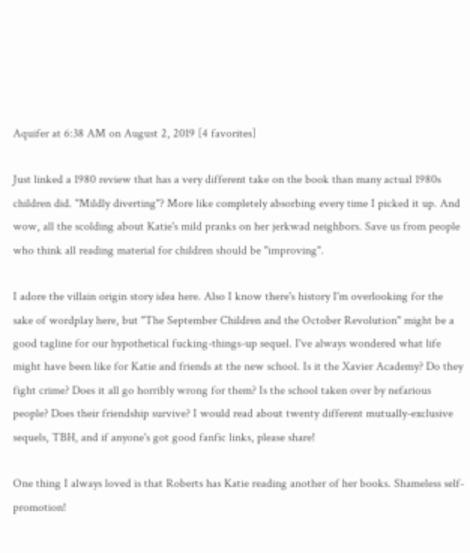Aquifer at 6:38 AM on August 2, 2019 [4 favorites]

Just linked a 1980 review that has a very different take on the book than many actual 1980s children did. "Mildly diverting"? More like completely absorbing every time I picked it up. And wow, all the scolding about Katie's mild pranks on her jerkwad neighbors. Save us from people who think all reading material for children should be "improving".

I adore the villain origin story idea here. Also I know there's history I'm overlooking for the sake of wordplay here, but "The September Children and the October Revolution" might be a good tagline for our hypothetical fucking-things-up sequel. I've always wondered what life might have been like for Katie and friends at the new school. Is it the Xavier Academy? Do they fight crime? Does it all go horribly wrong for them? Is the school taken over by nefarious people? Does their friendship survive? I would read about twenty different mutually-exclusive sequels, TBH, and if anyone's got good fanfic links, please share!

One thing I always loved is that Roberts has Katie reading another of her books. Shameless self-promotion!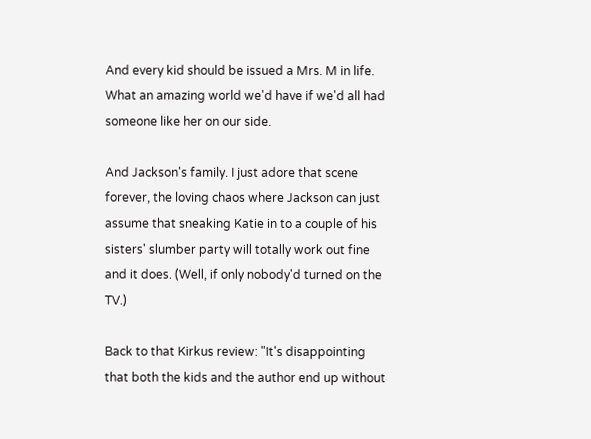And every kid should be issued a Mrs. M in life. What an amazing world we'd have if we'd all had someone like her on our side.

And Jackson's family. I just adore that scene forever, the loving chaos where Jackson can just assume that sneaking Katie in to a couple of his sisters' slumber party will totally work out fine and it does. (Well, if only nobody'd turned on the TV.)

Back to that Kirkus review: "It's disappointing that both the kids and the author end up without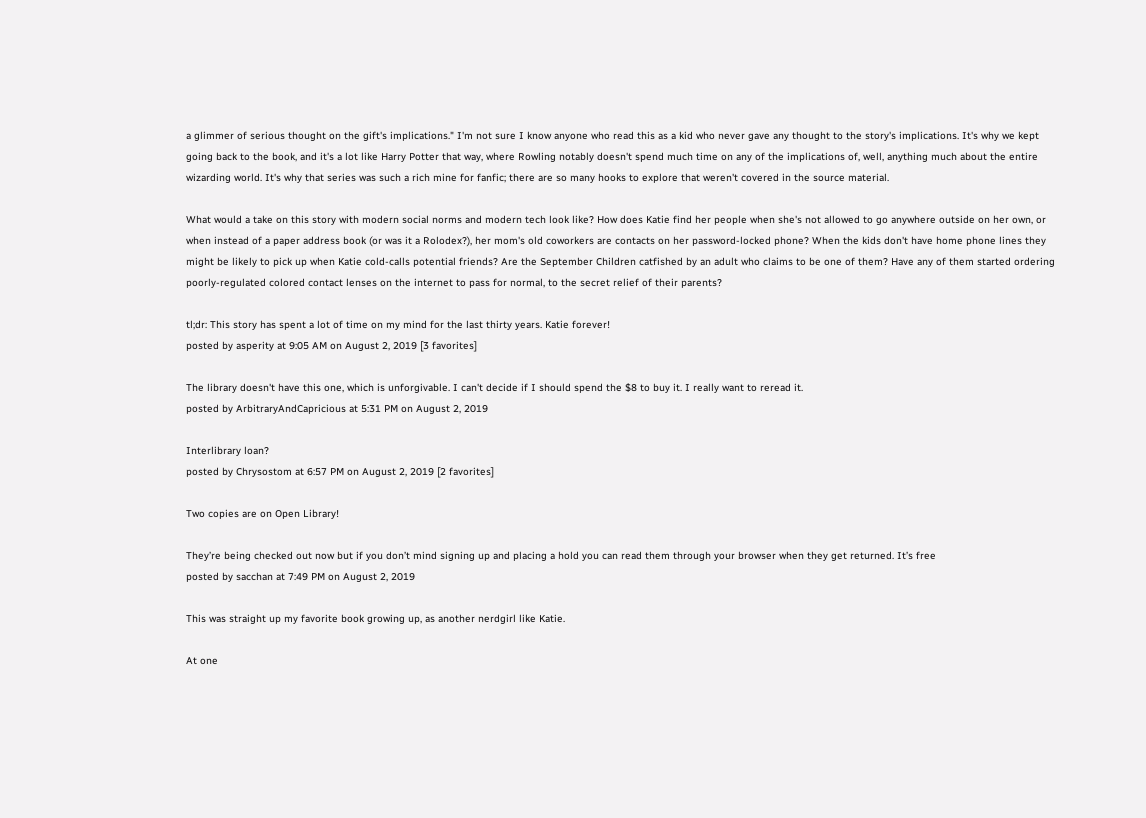a glimmer of serious thought on the gift's implications." I'm not sure I know anyone who read this as a kid who never gave any thought to the story's implications. It's why we kept going back to the book, and it's a lot like Harry Potter that way, where Rowling notably doesn't spend much time on any of the implications of, well, anything much about the entire wizarding world. It's why that series was such a rich mine for fanfic; there are so many hooks to explore that weren't covered in the source material.

What would a take on this story with modern social norms and modern tech look like? How does Katie find her people when she's not allowed to go anywhere outside on her own, or when instead of a paper address book (or was it a Rolodex?), her mom's old coworkers are contacts on her password-locked phone? When the kids don't have home phone lines they might be likely to pick up when Katie cold-calls potential friends? Are the September Children catfished by an adult who claims to be one of them? Have any of them started ordering poorly-regulated colored contact lenses on the internet to pass for normal, to the secret relief of their parents?

tl;dr: This story has spent a lot of time on my mind for the last thirty years. Katie forever!
posted by asperity at 9:05 AM on August 2, 2019 [3 favorites]

The library doesn't have this one, which is unforgivable. I can't decide if I should spend the $8 to buy it. I really want to reread it.
posted by ArbitraryAndCapricious at 5:31 PM on August 2, 2019

Interlibrary loan?
posted by Chrysostom at 6:57 PM on August 2, 2019 [2 favorites]

Two copies are on Open Library!

They’re being checked out now but if you don’t mind signing up and placing a hold you can read them through your browser when they get returned. It’s free
posted by sacchan at 7:49 PM on August 2, 2019

This was straight up my favorite book growing up, as another nerdgirl like Katie.

At one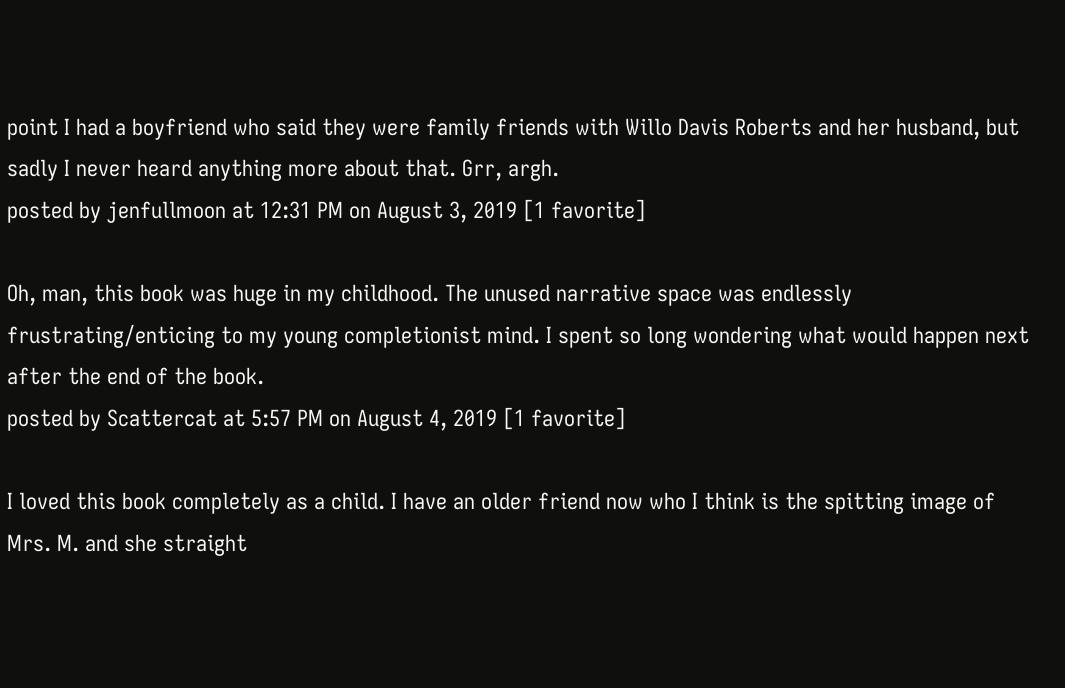point I had a boyfriend who said they were family friends with Willo Davis Roberts and her husband, but sadly I never heard anything more about that. Grr, argh.
posted by jenfullmoon at 12:31 PM on August 3, 2019 [1 favorite]

Oh, man, this book was huge in my childhood. The unused narrative space was endlessly frustrating/enticing to my young completionist mind. I spent so long wondering what would happen next after the end of the book.
posted by Scattercat at 5:57 PM on August 4, 2019 [1 favorite]

I loved this book completely as a child. I have an older friend now who I think is the spitting image of Mrs. M. and she straight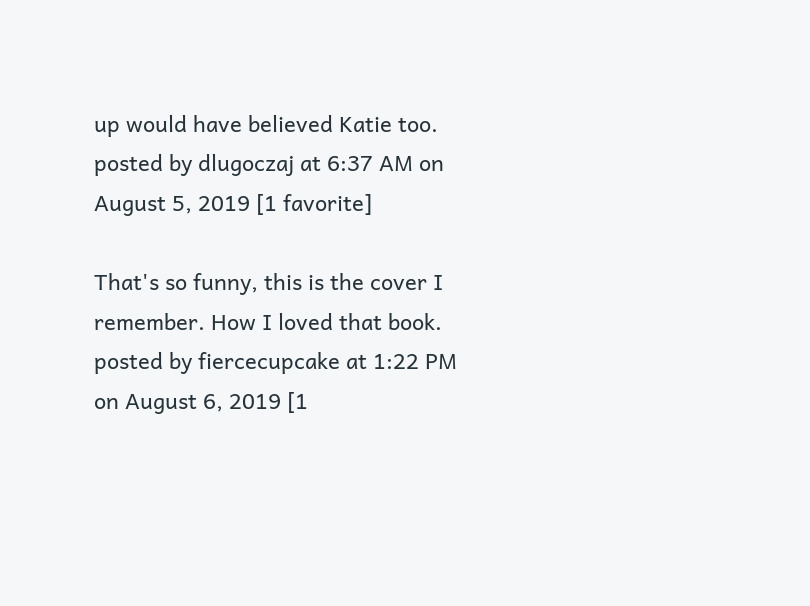up would have believed Katie too.
posted by dlugoczaj at 6:37 AM on August 5, 2019 [1 favorite]

That's so funny, this is the cover I remember. How I loved that book.
posted by fiercecupcake at 1:22 PM on August 6, 2019 [1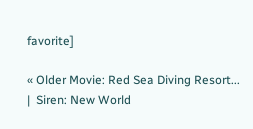favorite]

« Older Movie: Red Sea Diving Resort...   |  Siren: New World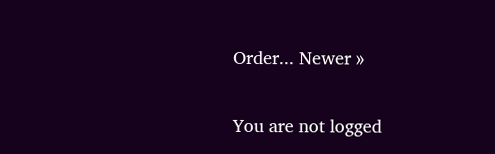Order... Newer »

You are not logged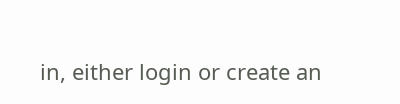in, either login or create an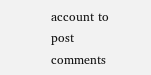account to post comments